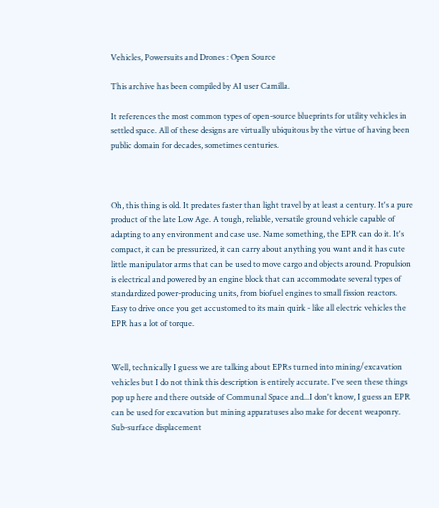Vehicles, Powersuits and Drones : Open Source

This archive has been compiled by AI user Camilla.

It references the most common types of open-source blueprints for utility vehicles in settled space. All of these designs are virtually ubiquitous by the virtue of having been public domain for decades, sometimes centuries.



Oh, this thing is old. It predates faster than light travel by at least a century. It's a pure product of the late Low Age. A tough, reliable, versatile ground vehicle capable of adapting to any environment and case use. Name something, the EPR can do it. It's compact, it can be pressurized, it can carry about anything you want and it has cute little manipulator arms that can be used to move cargo and objects around. Propulsion is electrical and powered by an engine block that can accommodate several types of standardized power-producing units, from biofuel engines to small fission reactors. Easy to drive once you get accustomed to its main quirk - like all electric vehicles the EPR has a lot of torque.


Well, technically I guess we are talking about EPRs turned into mining/excavation vehicles but I do not think this description is entirely accurate. I've seen these things pop up here and there outside of Communal Space and...I don't know, I guess an EPR can be used for excavation but mining apparatuses also make for decent weaponry. Sub-surface displacement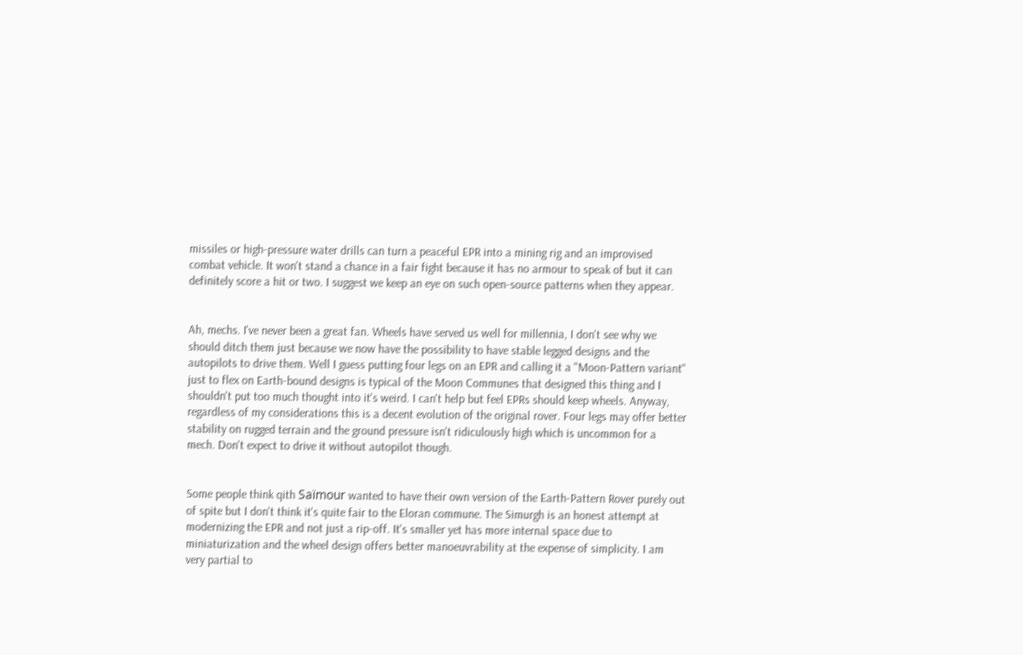missiles or high-pressure water drills can turn a peaceful EPR into a mining rig and an improvised combat vehicle. It won't stand a chance in a fair fight because it has no armour to speak of but it can definitely score a hit or two. I suggest we keep an eye on such open-source patterns when they appear.


Ah, mechs. I've never been a great fan. Wheels have served us well for millennia, I don't see why we should ditch them just because we now have the possibility to have stable legged designs and the autopilots to drive them. Well I guess putting four legs on an EPR and calling it a "Moon-Pattern variant" just to flex on Earth-bound designs is typical of the Moon Communes that designed this thing and I shouldn't put too much thought into it's weird. I can't help but feel EPRs should keep wheels. Anyway, regardless of my considerations this is a decent evolution of the original rover. Four legs may offer better stability on rugged terrain and the ground pressure isn't ridiculously high which is uncommon for a mech. Don't expect to drive it without autopilot though.


Some people think qith Saïmour wanted to have their own version of the Earth-Pattern Rover purely out of spite but I don't think it's quite fair to the Eloran commune. The Simurgh is an honest attempt at modernizing the EPR and not just a rip-off. It's smaller yet has more internal space due to miniaturization and the wheel design offers better manoeuvrability at the expense of simplicity. I am very partial to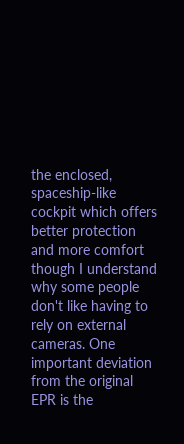the enclosed, spaceship-like cockpit which offers better protection and more comfort though I understand why some people don't like having to rely on external cameras. One important deviation from the original EPR is the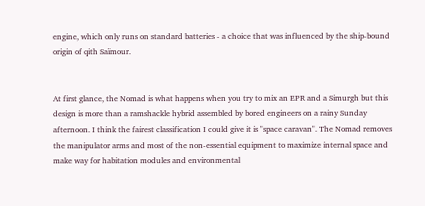engine, which only runs on standard batteries - a choice that was influenced by the ship-bound origin of qith Saïmour.


At first glance, the Nomad is what happens when you try to mix an EPR and a Simurgh but this design is more than a ramshackle hybrid assembled by bored engineers on a rainy Sunday afternoon. I think the fairest classification I could give it is "space caravan". The Nomad removes the manipulator arms and most of the non-essential equipment to maximize internal space and make way for habitation modules and environmental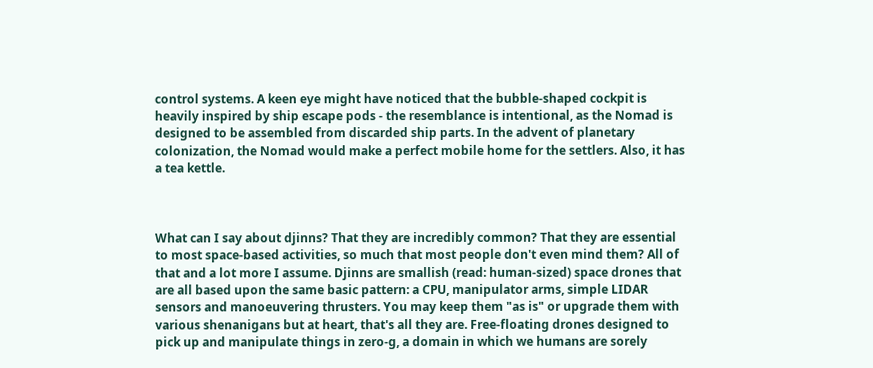control systems. A keen eye might have noticed that the bubble-shaped cockpit is heavily inspired by ship escape pods - the resemblance is intentional, as the Nomad is designed to be assembled from discarded ship parts. In the advent of planetary colonization, the Nomad would make a perfect mobile home for the settlers. Also, it has a tea kettle.



What can I say about djinns? That they are incredibly common? That they are essential to most space-based activities, so much that most people don't even mind them? All of that and a lot more I assume. Djinns are smallish (read: human-sized) space drones that are all based upon the same basic pattern: a CPU, manipulator arms, simple LIDAR sensors and manoeuvering thrusters. You may keep them "as is" or upgrade them with various shenanigans but at heart, that's all they are. Free-floating drones designed to pick up and manipulate things in zero-g, a domain in which we humans are sorely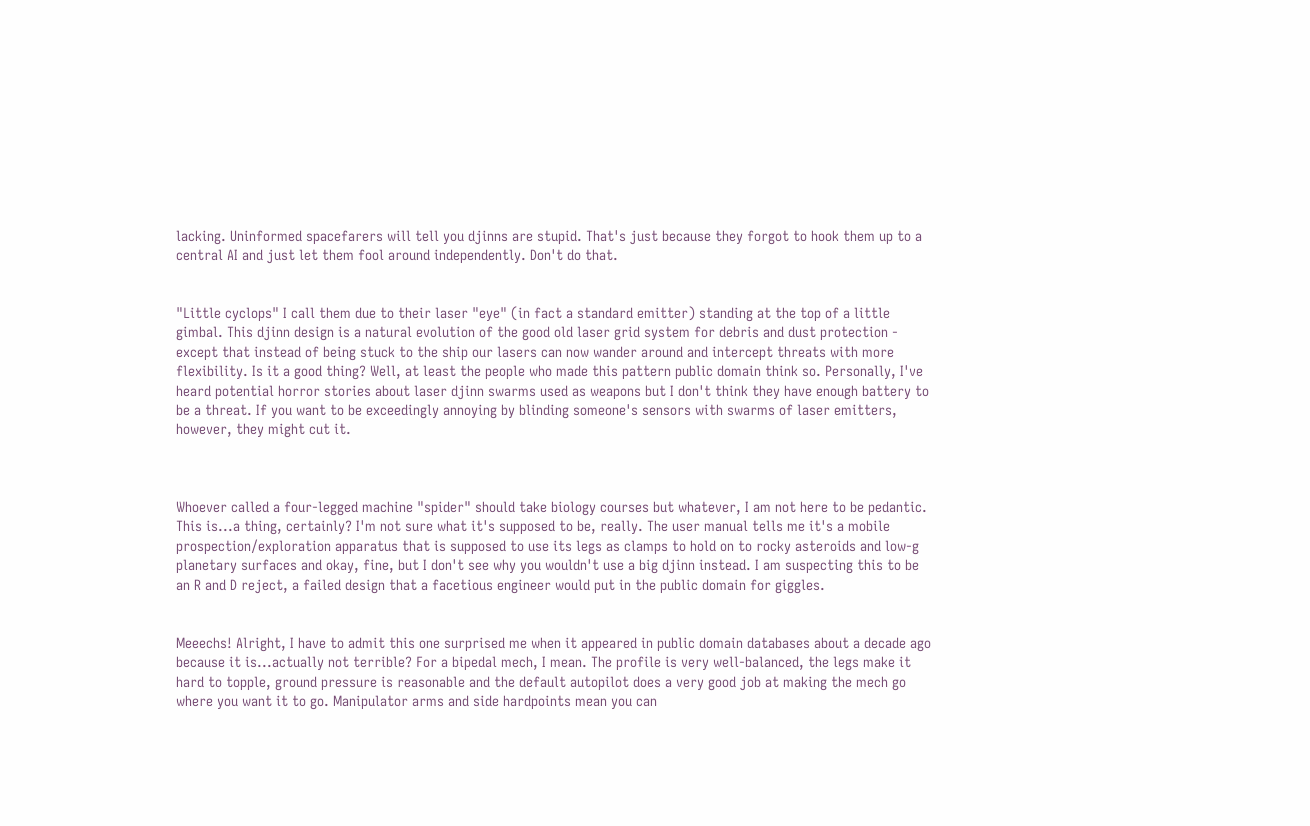lacking. Uninformed spacefarers will tell you djinns are stupid. That's just because they forgot to hook them up to a central AI and just let them fool around independently. Don't do that.


"Little cyclops" I call them due to their laser "eye" (in fact a standard emitter) standing at the top of a little gimbal. This djinn design is a natural evolution of the good old laser grid system for debris and dust protection - except that instead of being stuck to the ship our lasers can now wander around and intercept threats with more flexibility. Is it a good thing? Well, at least the people who made this pattern public domain think so. Personally, I've heard potential horror stories about laser djinn swarms used as weapons but I don't think they have enough battery to be a threat. If you want to be exceedingly annoying by blinding someone's sensors with swarms of laser emitters, however, they might cut it.



Whoever called a four-legged machine "spider" should take biology courses but whatever, I am not here to be pedantic. This is...a thing, certainly? I'm not sure what it's supposed to be, really. The user manual tells me it's a mobile prospection/exploration apparatus that is supposed to use its legs as clamps to hold on to rocky asteroids and low-g planetary surfaces and okay, fine, but I don't see why you wouldn't use a big djinn instead. I am suspecting this to be an R and D reject, a failed design that a facetious engineer would put in the public domain for giggles.


Meeechs! Alright, I have to admit this one surprised me when it appeared in public domain databases about a decade ago because it is...actually not terrible? For a bipedal mech, I mean. The profile is very well-balanced, the legs make it hard to topple, ground pressure is reasonable and the default autopilot does a very good job at making the mech go where you want it to go. Manipulator arms and side hardpoints mean you can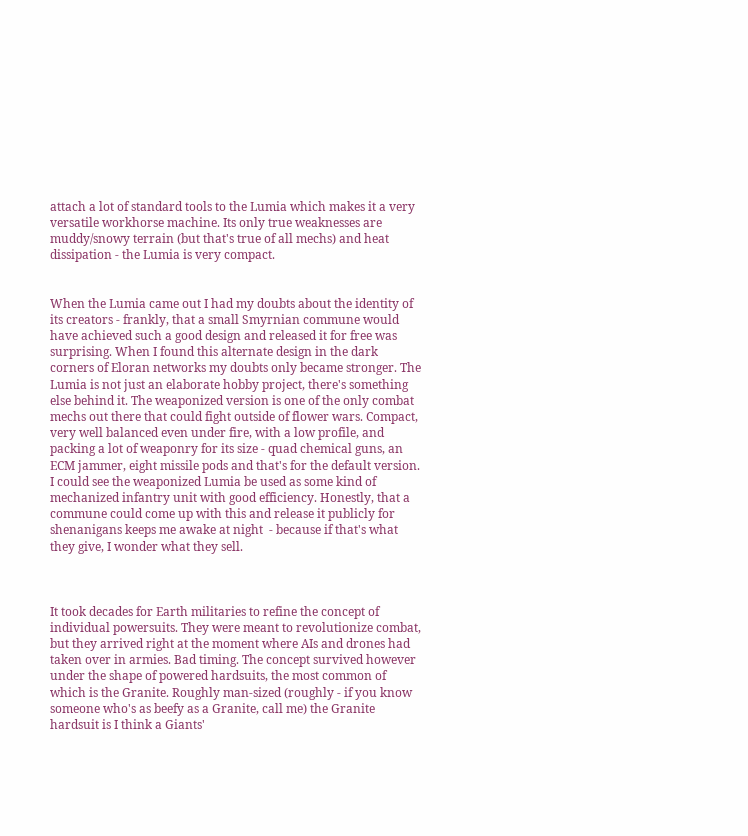attach a lot of standard tools to the Lumia which makes it a very versatile workhorse machine. Its only true weaknesses are muddy/snowy terrain (but that's true of all mechs) and heat dissipation - the Lumia is very compact.


When the Lumia came out I had my doubts about the identity of its creators - frankly, that a small Smyrnian commune would have achieved such a good design and released it for free was surprising. When I found this alternate design in the dark corners of Eloran networks my doubts only became stronger. The Lumia is not just an elaborate hobby project, there's something else behind it. The weaponized version is one of the only combat mechs out there that could fight outside of flower wars. Compact, very well balanced even under fire, with a low profile, and packing a lot of weaponry for its size - quad chemical guns, an ECM jammer, eight missile pods and that's for the default version. I could see the weaponized Lumia be used as some kind of mechanized infantry unit with good efficiency. Honestly, that a commune could come up with this and release it publicly for shenanigans keeps me awake at night  - because if that's what they give, I wonder what they sell.



It took decades for Earth militaries to refine the concept of individual powersuits. They were meant to revolutionize combat, but they arrived right at the moment where AIs and drones had taken over in armies. Bad timing. The concept survived however under the shape of powered hardsuits, the most common of which is the Granite. Roughly man-sized (roughly - if you know someone who's as beefy as a Granite, call me) the Granite hardsuit is I think a Giants'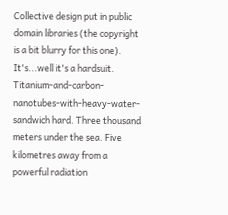Collective design put in public domain libraries (the copyright is a bit blurry for this one). It's...well it's a hardsuit. Titanium-and-carbon-nanotubes-with-heavy-water-sandwich hard. Three thousand meters under the sea. Five kilometres away from a powerful radiation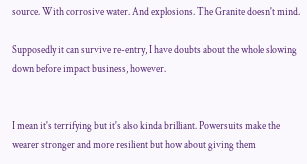source. With corrosive water. And explosions. The Granite doesn't mind.

Supposedly it can survive re-entry, I have doubts about the whole slowing down before impact business, however.


I mean it's terrifying but it's also kinda brilliant. Powersuits make the wearer stronger and more resilient but how about giving them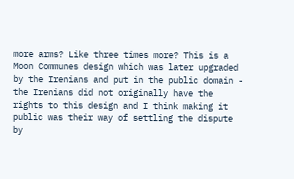more arms? Like three times more? This is a Moon Communes design which was later upgraded by the Irenians and put in the public domain - the Irenians did not originally have the rights to this design and I think making it public was their way of settling the dispute by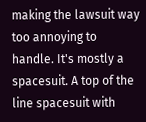making the lawsuit way too annoying to handle. It's mostly a spacesuit. A top of the line spacesuit with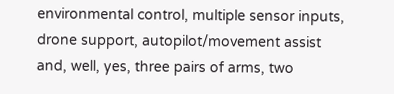environmental control, multiple sensor inputs, drone support, autopilot/movement assist and, well, yes, three pairs of arms, two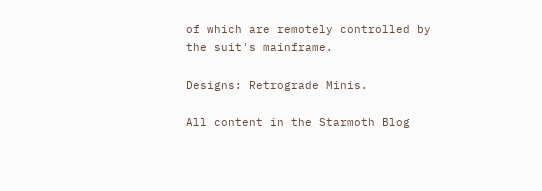of which are remotely controlled by the suit's mainframe.

Designs: Retrograde Minis.

All content in the Starmoth Blog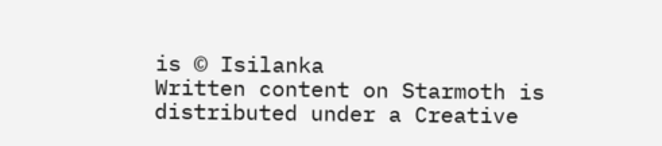is © Isilanka
Written content on Starmoth is distributed under a Creative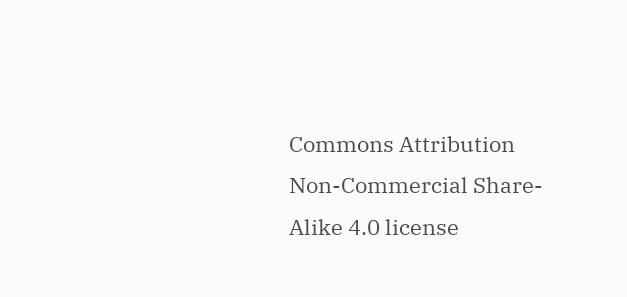Commons Attribution Non-Commercial Share-Alike 4.0 license